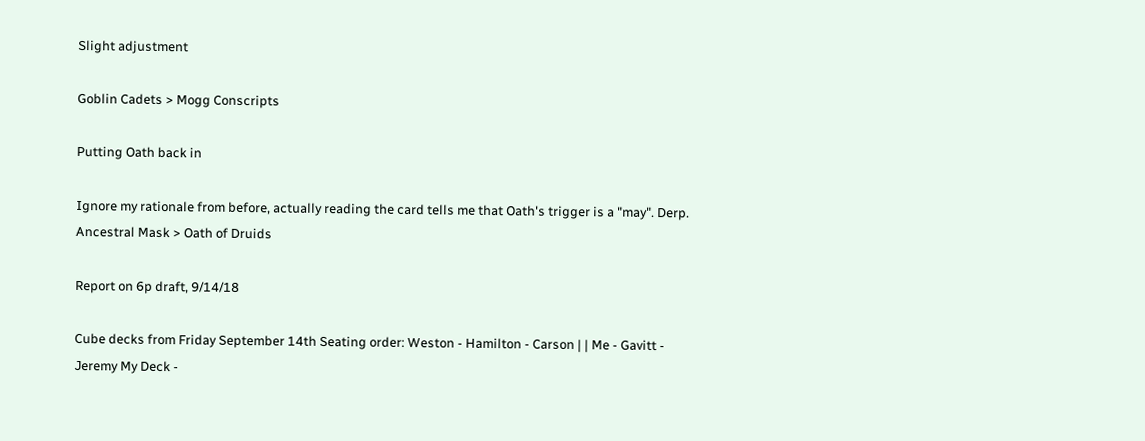Slight adjustment

Goblin Cadets > Mogg Conscripts

Putting Oath back in

Ignore my rationale from before, actually reading the card tells me that Oath's trigger is a "may". Derp.
Ancestral Mask > Oath of Druids

Report on 6p draft, 9/14/18

Cube decks from Friday September 14th Seating order: Weston - Hamilton - Carson | | Me - Gavitt - Jeremy My Deck -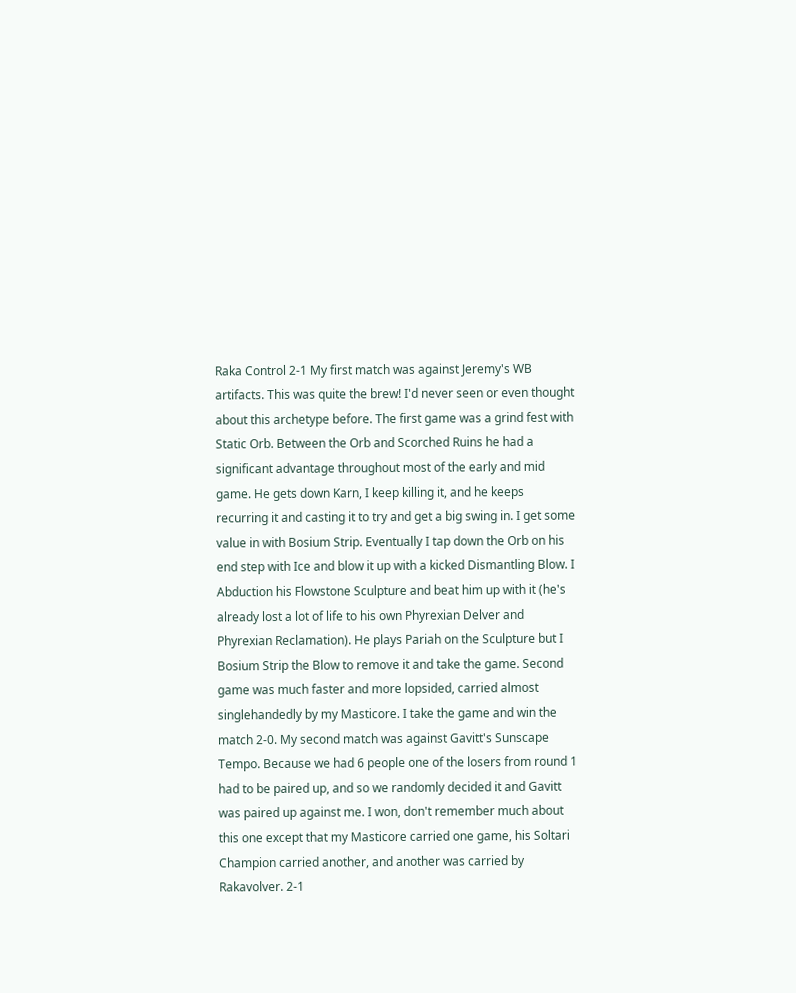Raka Control 2-1 My first match was against Jeremy's WB artifacts. This was quite the brew! I'd never seen or even thought about this archetype before. The first game was a grind fest with Static Orb. Between the Orb and Scorched Ruins he had a significant advantage throughout most of the early and mid game. He gets down Karn, I keep killing it, and he keeps recurring it and casting it to try and get a big swing in. I get some value in with Bosium Strip. Eventually I tap down the Orb on his end step with Ice and blow it up with a kicked Dismantling Blow. I Abduction his Flowstone Sculpture and beat him up with it (he's already lost a lot of life to his own Phyrexian Delver and Phyrexian Reclamation). He plays Pariah on the Sculpture but I Bosium Strip the Blow to remove it and take the game. Second game was much faster and more lopsided, carried almost singlehandedly by my Masticore. I take the game and win the match 2-0. My second match was against Gavitt's Sunscape Tempo. Because we had 6 people one of the losers from round 1 had to be paired up, and so we randomly decided it and Gavitt was paired up against me. I won, don't remember much about this one except that my Masticore carried one game, his Soltari Champion carried another, and another was carried by Rakavolver. 2-1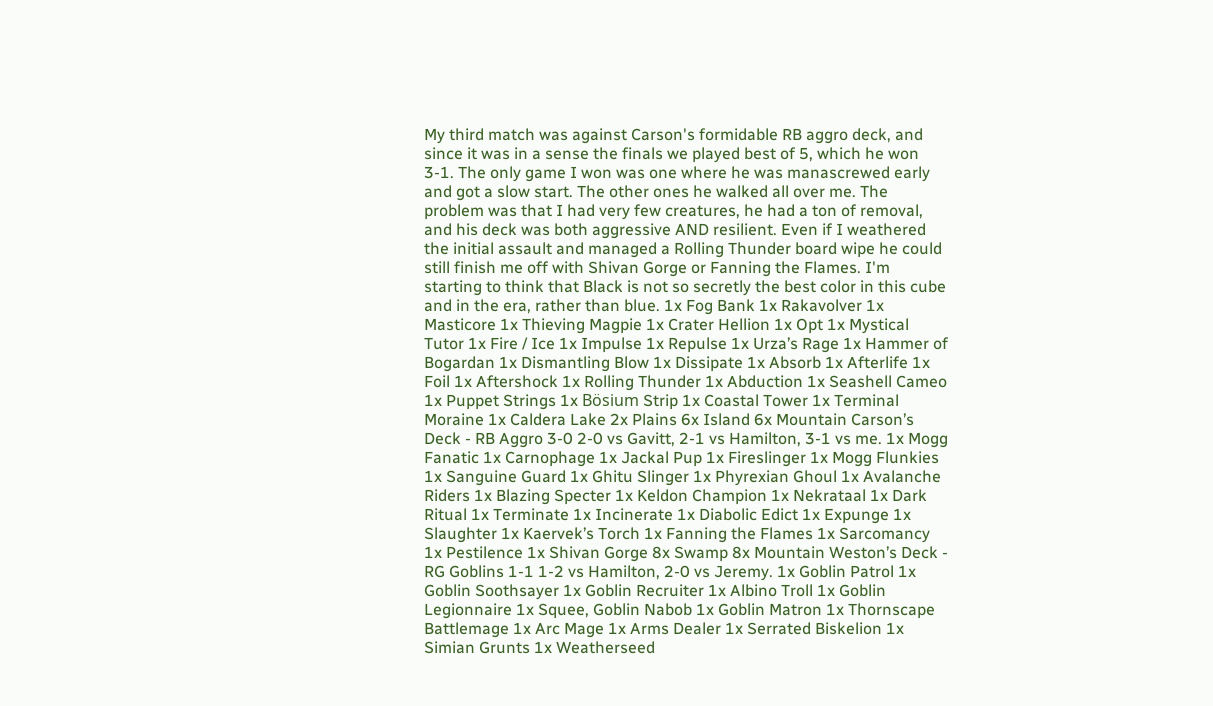My third match was against Carson's formidable RB aggro deck, and since it was in a sense the finals we played best of 5, which he won 3-1. The only game I won was one where he was manascrewed early and got a slow start. The other ones he walked all over me. The problem was that I had very few creatures, he had a ton of removal, and his deck was both aggressive AND resilient. Even if I weathered the initial assault and managed a Rolling Thunder board wipe he could still finish me off with Shivan Gorge or Fanning the Flames. I'm starting to think that Black is not so secretly the best color in this cube and in the era, rather than blue. 1x Fog Bank 1x Rakavolver 1x Masticore 1x Thieving Magpie 1x Crater Hellion 1x Opt 1x Mystical Tutor 1x Fire / Ice 1x Impulse 1x Repulse 1x Urza’s Rage 1x Hammer of Bogardan 1x Dismantling Blow 1x Dissipate 1x Absorb 1x Afterlife 1x Foil 1x Aftershock 1x Rolling Thunder 1x Abduction 1x Seashell Cameo 1x Puppet Strings 1x Bösium Strip 1x Coastal Tower 1x Terminal Moraine 1x Caldera Lake 2x Plains 6x Island 6x Mountain Carson’s Deck - RB Aggro 3-0 2-0 vs Gavitt, 2-1 vs Hamilton, 3-1 vs me. 1x Mogg Fanatic 1x Carnophage 1x Jackal Pup 1x Fireslinger 1x Mogg Flunkies 1x Sanguine Guard 1x Ghitu Slinger 1x Phyrexian Ghoul 1x Avalanche Riders 1x Blazing Specter 1x Keldon Champion 1x Nekrataal 1x Dark Ritual 1x Terminate 1x Incinerate 1x Diabolic Edict 1x Expunge 1x Slaughter 1x Kaervek’s Torch 1x Fanning the Flames 1x Sarcomancy 1x Pestilence 1x Shivan Gorge 8x Swamp 8x Mountain Weston’s Deck - RG Goblins 1-1 1-2 vs Hamilton, 2-0 vs Jeremy. 1x Goblin Patrol 1x Goblin Soothsayer 1x Goblin Recruiter 1x Albino Troll 1x Goblin Legionnaire 1x Squee, Goblin Nabob 1x Goblin Matron 1x Thornscape Battlemage 1x Arc Mage 1x Arms Dealer 1x Serrated Biskelion 1x Simian Grunts 1x Weatherseed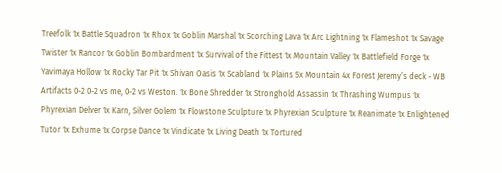Treefolk 1x Battle Squadron 1x Rhox 1x Goblin Marshal 1x Scorching Lava 1x Arc Lightning 1x Flameshot 1x Savage Twister 1x Rancor 1x Goblin Bombardment 1x Survival of the Fittest 1x Mountain Valley 1x Battlefield Forge 1x Yavimaya Hollow 1x Rocky Tar Pit 1x Shivan Oasis 1x Scabland 1x Plains 5x Mountain 4x Forest Jeremy’s deck - WB Artifacts 0-2 0-2 vs me, 0-2 vs Weston. 1x Bone Shredder 1x Stronghold Assassin 1x Thrashing Wumpus 1x Phyrexian Delver 1x Karn, Silver Golem 1x Flowstone Sculpture 1x Phyrexian Sculpture 1x Reanimate 1x Enlightened Tutor 1x Exhume 1x Corpse Dance 1x Vindicate 1x Living Death 1x Tortured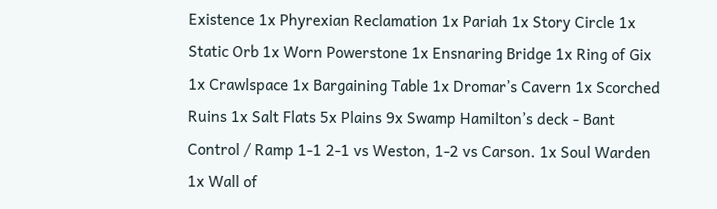Existence 1x Phyrexian Reclamation 1x Pariah 1x Story Circle 1x Static Orb 1x Worn Powerstone 1x Ensnaring Bridge 1x Ring of Gix 1x Crawlspace 1x Bargaining Table 1x Dromar’s Cavern 1x Scorched Ruins 1x Salt Flats 5x Plains 9x Swamp Hamilton’s deck - Bant Control / Ramp 1-1 2-1 vs Weston, 1-2 vs Carson. 1x Soul Warden 1x Wall of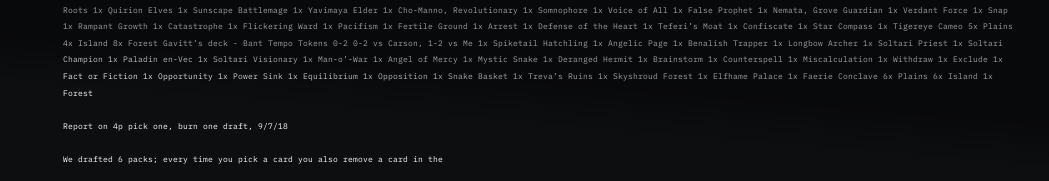Roots 1x Quirion Elves 1x Sunscape Battlemage 1x Yavimaya Elder 1x Cho-Manno, Revolutionary 1x Somnophore 1x Voice of All 1x False Prophet 1x Nemata, Grove Guardian 1x Verdant Force 1x Snap 1x Rampant Growth 1x Catastrophe 1x Flickering Ward 1x Pacifism 1x Fertile Ground 1x Arrest 1x Defense of the Heart 1x Teferi’s Moat 1x Confiscate 1x Star Compass 1x Tigereye Cameo 5x Plains 4x Island 8x Forest Gavitt’s deck - Bant Tempo Tokens 0-2 0-2 vs Carson, 1-2 vs Me 1x Spiketail Hatchling 1x Angelic Page 1x Benalish Trapper 1x Longbow Archer 1x Soltari Priest 1x Soltari Champion 1x Paladin en-Vec 1x Soltari Visionary 1x Man-o’-War 1x Angel of Mercy 1x Mystic Snake 1x Deranged Hermit 1x Brainstorm 1x Counterspell 1x Miscalculation 1x Withdraw 1x Exclude 1x Fact or Fiction 1x Opportunity 1x Power Sink 1x Equilibrium 1x Opposition 1x Snake Basket 1x Treva’s Ruins 1x Skyshroud Forest 1x Elfhame Palace 1x Faerie Conclave 6x Plains 6x Island 1x Forest

Report on 4p pick one, burn one draft, 9/7/18

We drafted 6 packs; every time you pick a card you also remove a card in the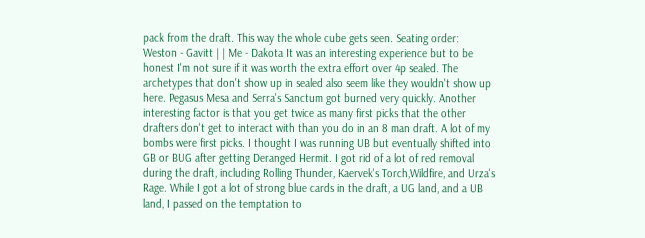pack from the draft. This way the whole cube gets seen. Seating order: Weston - Gavitt | | Me - Dakota It was an interesting experience but to be honest I'm not sure if it was worth the extra effort over 4p sealed. The archetypes that don't show up in sealed also seem like they wouldn't show up here. Pegasus Mesa and Serra's Sanctum got burned very quickly. Another interesting factor is that you get twice as many first picks that the other drafters don't get to interact with than you do in an 8 man draft. A lot of my bombs were first picks. I thought I was running UB but eventually shifted into GB or BUG after getting Deranged Hermit. I got rid of a lot of red removal during the draft, including Rolling Thunder, Kaervek's Torch,Wildfire, and Urza's Rage. While I got a lot of strong blue cards in the draft, a UG land, and a UB land, I passed on the temptation to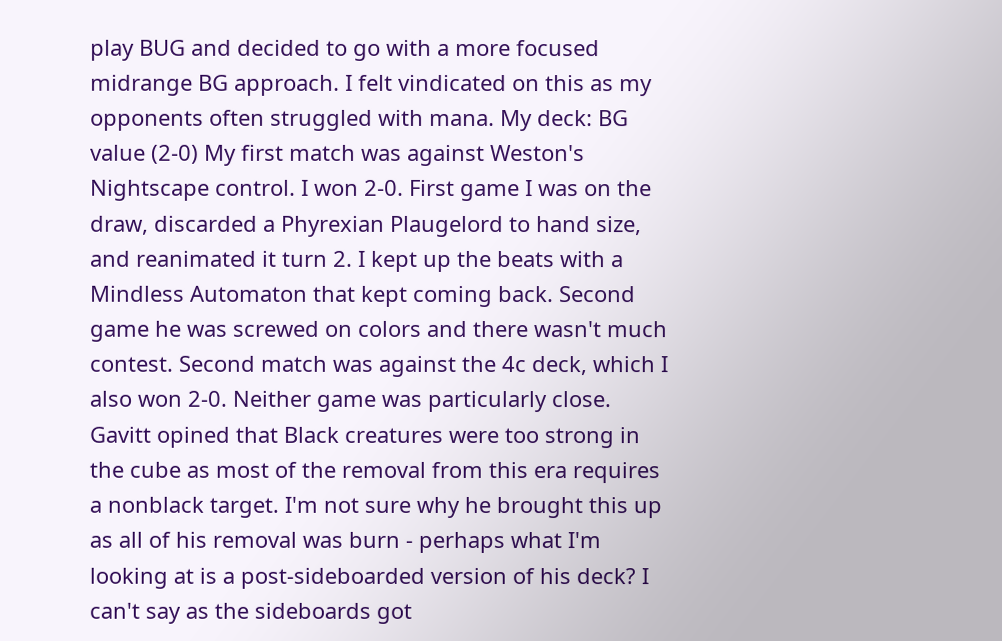play BUG and decided to go with a more focused midrange BG approach. I felt vindicated on this as my opponents often struggled with mana. My deck: BG value (2-0) My first match was against Weston's Nightscape control. I won 2-0. First game I was on the draw, discarded a Phyrexian Plaugelord to hand size, and reanimated it turn 2. I kept up the beats with a Mindless Automaton that kept coming back. Second game he was screwed on colors and there wasn't much contest. Second match was against the 4c deck, which I also won 2-0. Neither game was particularly close. Gavitt opined that Black creatures were too strong in the cube as most of the removal from this era requires a nonblack target. I'm not sure why he brought this up as all of his removal was burn - perhaps what I'm looking at is a post-sideboarded version of his deck? I can't say as the sideboards got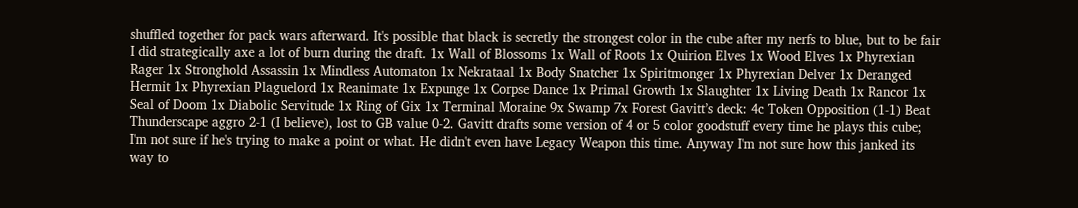shuffled together for pack wars afterward. It's possible that black is secretly the strongest color in the cube after my nerfs to blue, but to be fair I did strategically axe a lot of burn during the draft. 1x Wall of Blossoms 1x Wall of Roots 1x Quirion Elves 1x Wood Elves 1x Phyrexian Rager 1x Stronghold Assassin 1x Mindless Automaton 1x Nekrataal 1x Body Snatcher 1x Spiritmonger 1x Phyrexian Delver 1x Deranged Hermit 1x Phyrexian Plaguelord 1x Reanimate 1x Expunge 1x Corpse Dance 1x Primal Growth 1x Slaughter 1x Living Death 1x Rancor 1x Seal of Doom 1x Diabolic Servitude 1x Ring of Gix 1x Terminal Moraine 9x Swamp 7x Forest Gavitt’s deck: 4c Token Opposition (1-1) Beat Thunderscape aggro 2-1 (I believe), lost to GB value 0-2. Gavitt drafts some version of 4 or 5 color goodstuff every time he plays this cube; I'm not sure if he's trying to make a point or what. He didn't even have Legacy Weapon this time. Anyway I'm not sure how this janked its way to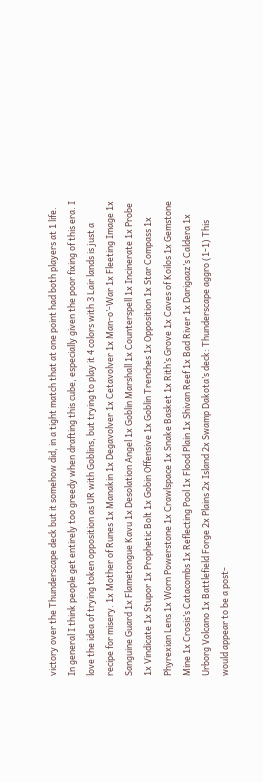victory over the Thunderscape deck but it somehow did, in a tight match that at one point had both players at 1 life. In general I think people get entirely too greedy when drafting this cube, especially given the poor fixing of this era. I love the idea of trying token opposition as UR with Goblins, but trying to play it 4 colors with 3 Lair lands is just a recipe for misery. 1x Mother of Runes 1x Manakin 1x Degavolver 1x Cetavolver 1x Man-o’-War 1x Fleeting Image 1x Sanguine Guard 1x Flametongue Kavu 1x Desolation Angel 1x Goblin Marshall 1x Counterspell 1x Incinerate 1x Probe 1x Vindicate 1x Stupor 1x Prophetic Bolt 1x Gobin Offensive 1x Goblin Trenches 1x Opposition 1x Star Compass 1x Phyrexian Lens 1x Worn Powerstone 1x Crawlspace 1x Snake Basket 1x Rith’s Grove 1x Caves of Koilos 1x Gemstone Mine 1x Crosis’s Catacombs 1x Reflecting Pool 1x Flood Plain 1x Shivan Reef 1x Bad River 1x Darigaaz’s Caldera 1x Urborg Volcano 1x Battlefield Forge 2x Plains 2x Island 2x Swamp Dakota’s deck: Thunderscape aggro (1-1) This would appear to be a post-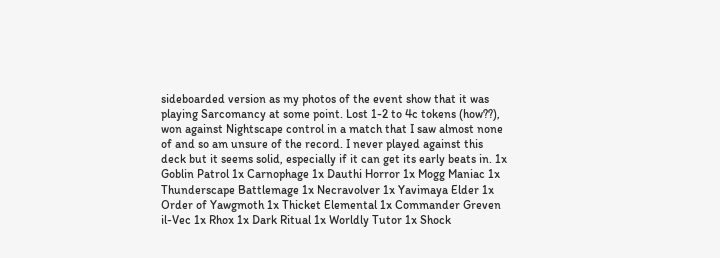sideboarded version as my photos of the event show that it was playing Sarcomancy at some point. Lost 1-2 to 4c tokens (how??), won against Nightscape control in a match that I saw almost none of and so am unsure of the record. I never played against this deck but it seems solid, especially if it can get its early beats in. 1x Goblin Patrol 1x Carnophage 1x Dauthi Horror 1x Mogg Maniac 1x Thunderscape Battlemage 1x Necravolver 1x Yavimaya Elder 1x Order of Yawgmoth 1x Thicket Elemental 1x Commander Greven il-Vec 1x Rhox 1x Dark Ritual 1x Worldly Tutor 1x Shock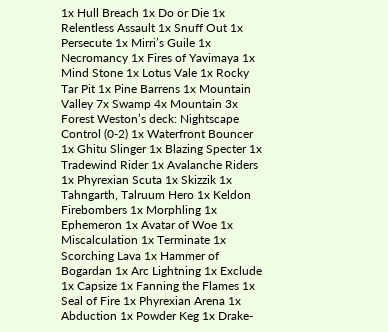1x Hull Breach 1x Do or Die 1x Relentless Assault 1x Snuff Out 1x Persecute 1x Mirri’s Guile 1x Necromancy 1x Fires of Yavimaya 1x Mind Stone 1x Lotus Vale 1x Rocky Tar Pit 1x Pine Barrens 1x Mountain Valley 7x Swamp 4x Mountain 3x Forest Weston’s deck: Nightscape Control (0-2) 1x Waterfront Bouncer 1x Ghitu Slinger 1x Blazing Specter 1x Tradewind Rider 1x Avalanche Riders 1x Phyrexian Scuta 1x Skizzik 1x Tahngarth, Talruum Hero 1x Keldon Firebombers 1x Morphling 1x Ephemeron 1x Avatar of Woe 1x Miscalculation 1x Terminate 1x Scorching Lava 1x Hammer of Bogardan 1x Arc Lightning 1x Exclude 1x Capsize 1x Fanning the Flames 1x Seal of Fire 1x Phyrexian Arena 1x Abduction 1x Powder Keg 1x Drake-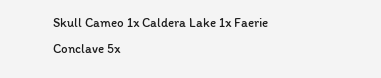Skull Cameo 1x Caldera Lake 1x Faerie Conclave 5x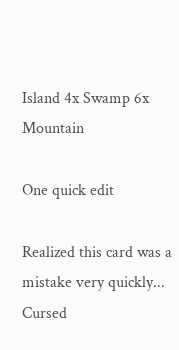Island 4x Swamp 6x Mountain

One quick edit

Realized this card was a mistake very quickly...
Cursed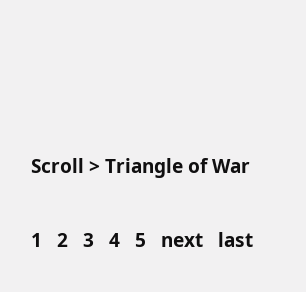Scroll > Triangle of War

1   2   3   4   5   next   last